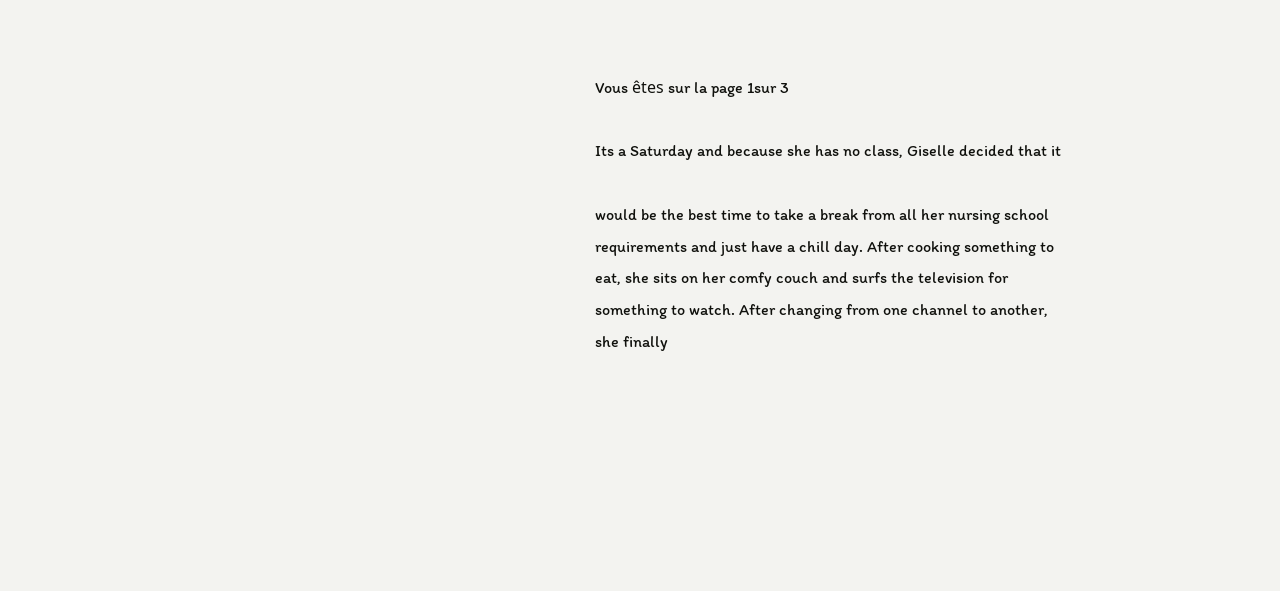Vous êtes sur la page 1sur 3

Its a Saturday and because she has no class, Giselle decided that it

would be the best time to take a break from all her nursing school
requirements and just have a chill day. After cooking something to
eat, she sits on her comfy couch and surfs the television for
something to watch. After changing from one channel to another,
she finally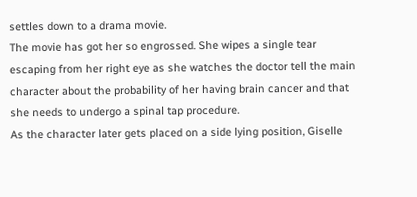settles down to a drama movie.
The movie has got her so engrossed. She wipes a single tear
escaping from her right eye as she watches the doctor tell the main
character about the probability of her having brain cancer and that
she needs to undergo a spinal tap procedure.
As the character later gets placed on a side lying position, Giselle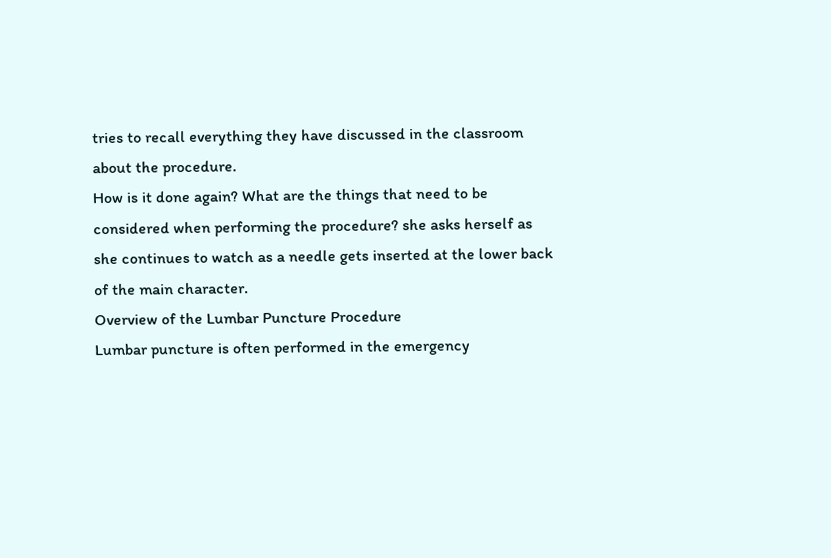tries to recall everything they have discussed in the classroom
about the procedure.
How is it done again? What are the things that need to be
considered when performing the procedure? she asks herself as
she continues to watch as a needle gets inserted at the lower back
of the main character.
Overview of the Lumbar Puncture Procedure
Lumbar puncture is often performed in the emergency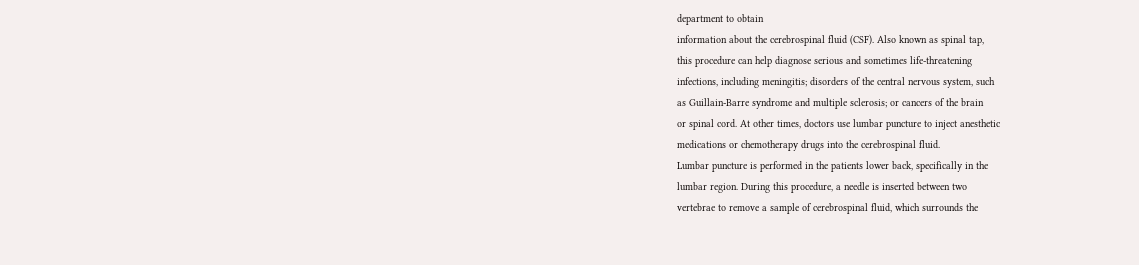department to obtain
information about the cerebrospinal fluid (CSF). Also known as spinal tap,
this procedure can help diagnose serious and sometimes life-threatening
infections, including meningitis; disorders of the central nervous system, such
as Guillain-Barre syndrome and multiple sclerosis; or cancers of the brain
or spinal cord. At other times, doctors use lumbar puncture to inject anesthetic
medications or chemotherapy drugs into the cerebrospinal fluid.
Lumbar puncture is performed in the patients lower back, specifically in the
lumbar region. During this procedure, a needle is inserted between two
vertebrae to remove a sample of cerebrospinal fluid, which surrounds the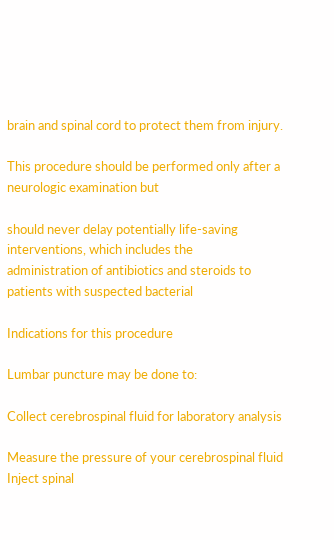brain and spinal cord to protect them from injury.

This procedure should be performed only after a neurologic examination but

should never delay potentially life-saving interventions, which includes the
administration of antibiotics and steroids to patients with suspected bacterial

Indications for this procedure

Lumbar puncture may be done to:

Collect cerebrospinal fluid for laboratory analysis

Measure the pressure of your cerebrospinal fluid
Inject spinal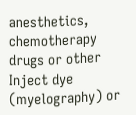anesthetics, chemotherapy drugs or other
Inject dye (myelography) or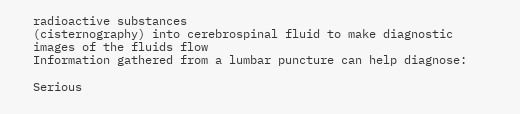radioactive substances
(cisternography) into cerebrospinal fluid to make diagnostic
images of the fluids flow
Information gathered from a lumbar puncture can help diagnose:

Serious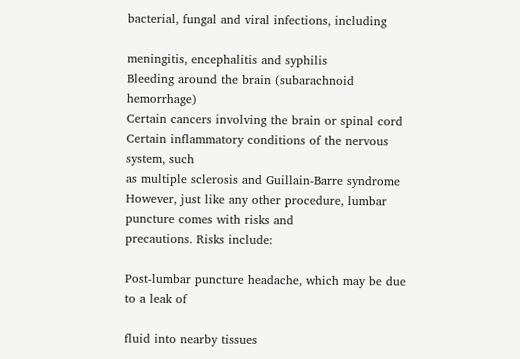bacterial, fungal and viral infections, including

meningitis, encephalitis and syphilis
Bleeding around the brain (subarachnoid hemorrhage)
Certain cancers involving the brain or spinal cord
Certain inflammatory conditions of the nervous system, such
as multiple sclerosis and Guillain-Barre syndrome
However, just like any other procedure, lumbar puncture comes with risks and
precautions. Risks include:

Post-lumbar puncture headache, which may be due to a leak of

fluid into nearby tissues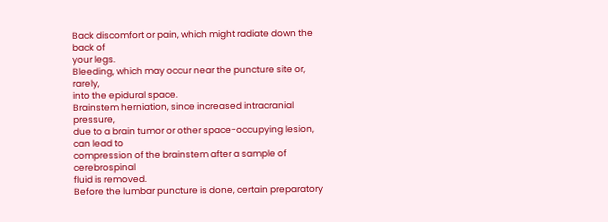Back discomfort or pain, which might radiate down the back of
your legs.
Bleeding, which may occur near the puncture site or, rarely,
into the epidural space.
Brainstem herniation, since increased intracranial pressure,
due to a brain tumor or other space-occupying lesion, can lead to
compression of the brainstem after a sample of cerebrospinal
fluid is removed.
Before the lumbar puncture is done, certain preparatory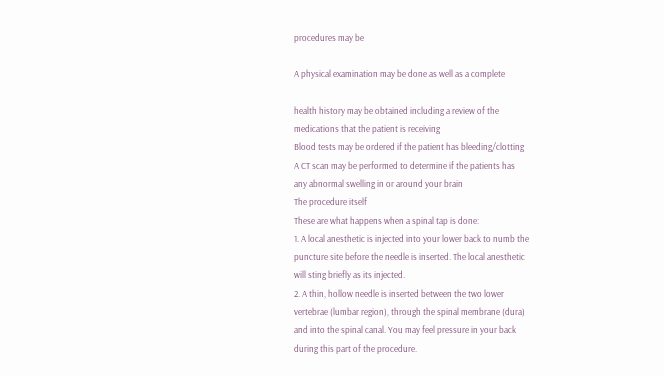procedures may be

A physical examination may be done as well as a complete

health history may be obtained including a review of the
medications that the patient is receiving
Blood tests may be ordered if the patient has bleeding/clotting
A CT scan may be performed to determine if the patients has
any abnormal swelling in or around your brain
The procedure itself
These are what happens when a spinal tap is done:
1. A local anesthetic is injected into your lower back to numb the
puncture site before the needle is inserted. The local anesthetic
will sting briefly as its injected.
2. A thin, hollow needle is inserted between the two lower
vertebrae (lumbar region), through the spinal membrane (dura)
and into the spinal canal. You may feel pressure in your back
during this part of the procedure.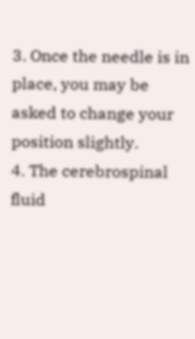3. Once the needle is in place, you may be asked to change your
position slightly.
4. The cerebrospinal fluid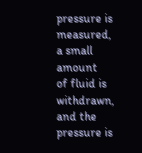pressure is measured, a small amount
of fluid is withdrawn, and the pressure is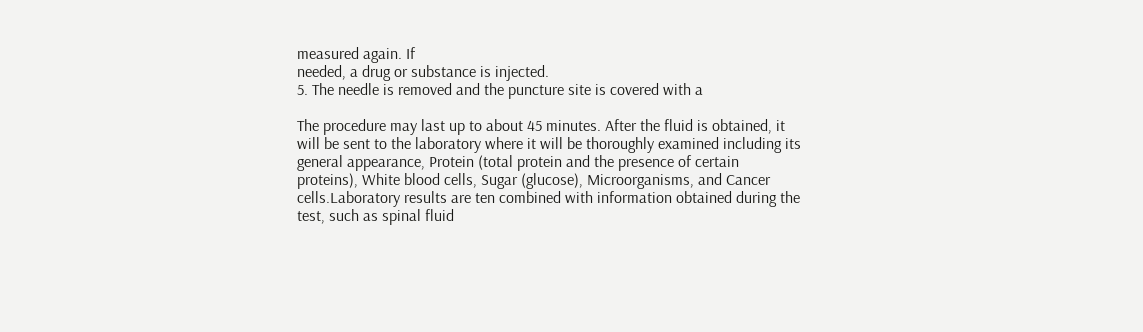measured again. If
needed, a drug or substance is injected.
5. The needle is removed and the puncture site is covered with a

The procedure may last up to about 45 minutes. After the fluid is obtained, it
will be sent to the laboratory where it will be thoroughly examined including its
general appearance, Protein (total protein and the presence of certain
proteins), White blood cells, Sugar (glucose), Microorganisms, and Cancer
cells.Laboratory results are ten combined with information obtained during the
test, such as spinal fluid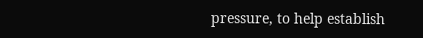pressure, to help establish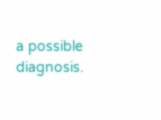a possible diagnosis.